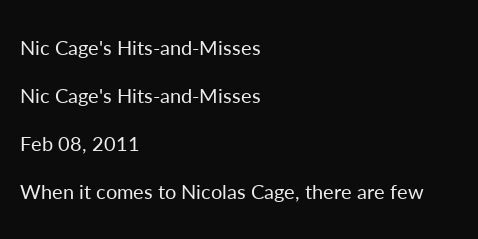Nic Cage's Hits-and-Misses

Nic Cage's Hits-and-Misses

Feb 08, 2011

When it comes to Nicolas Cage, there are few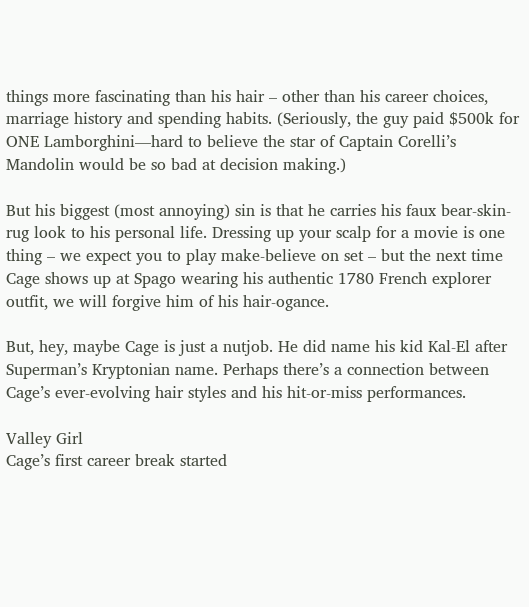things more fascinating than his hair – other than his career choices, marriage history and spending habits. (Seriously, the guy paid $500k for ONE Lamborghini—hard to believe the star of Captain Corelli’s Mandolin would be so bad at decision making.)

But his biggest (most annoying) sin is that he carries his faux bear-skin-rug look to his personal life. Dressing up your scalp for a movie is one thing – we expect you to play make-believe on set – but the next time Cage shows up at Spago wearing his authentic 1780 French explorer outfit, we will forgive him of his hair-ogance.

But, hey, maybe Cage is just a nutjob. He did name his kid Kal-El after Superman’s Kryptonian name. Perhaps there’s a connection between Cage’s ever-evolving hair styles and his hit-or-miss performances.

Valley Girl
Cage’s first career break started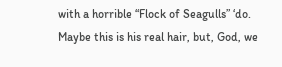with a horrible “Flock of Seagulls” ‘do. Maybe this is his real hair, but, God, we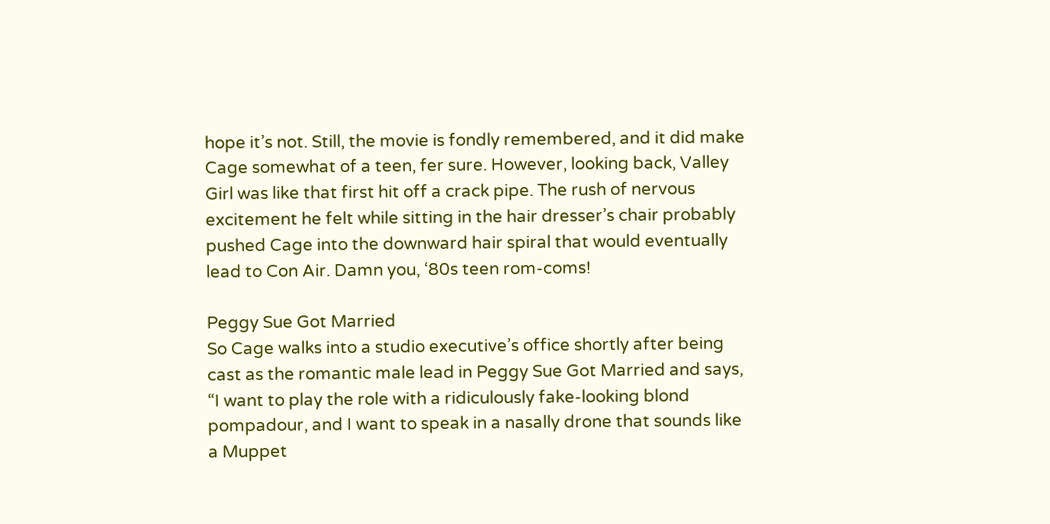hope it’s not. Still, the movie is fondly remembered, and it did make Cage somewhat of a teen, fer sure. However, looking back, Valley Girl was like that first hit off a crack pipe. The rush of nervous excitement he felt while sitting in the hair dresser’s chair probably pushed Cage into the downward hair spiral that would eventually lead to Con Air. Damn you, ‘80s teen rom-coms!

Peggy Sue Got Married
So Cage walks into a studio executive’s office shortly after being cast as the romantic male lead in Peggy Sue Got Married and says, “I want to play the role with a ridiculously fake-looking blond pompadour, and I want to speak in a nasally drone that sounds like a Muppet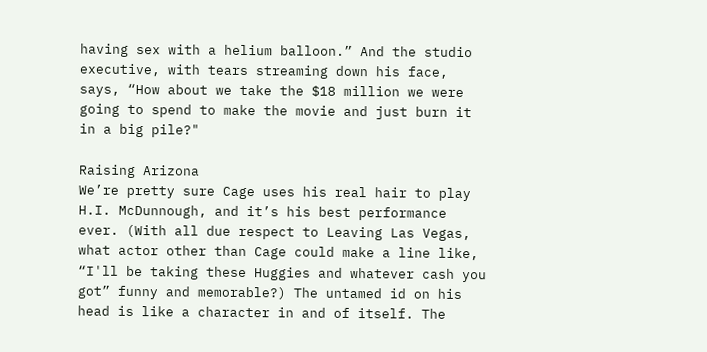having sex with a helium balloon.” And the studio executive, with tears streaming down his face, says, “How about we take the $18 million we were going to spend to make the movie and just burn it in a big pile?"

Raising Arizona
We’re pretty sure Cage uses his real hair to play H.I. McDunnough, and it’s his best performance ever. (With all due respect to Leaving Las Vegas, what actor other than Cage could make a line like, “I'll be taking these Huggies and whatever cash you got” funny and memorable?) The untamed id on his head is like a character in and of itself. The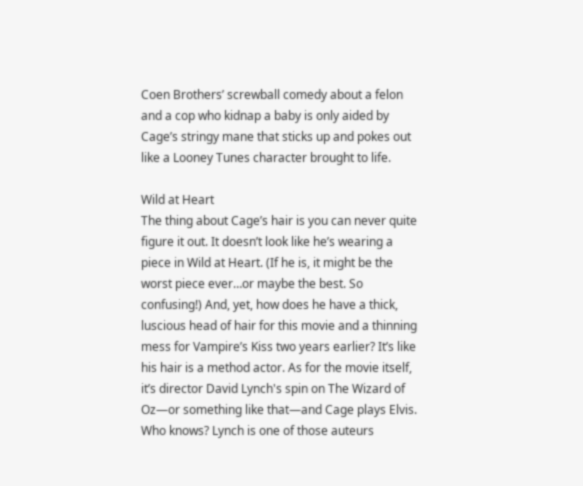Coen Brothers’ screwball comedy about a felon and a cop who kidnap a baby is only aided by Cage’s stringy mane that sticks up and pokes out like a Looney Tunes character brought to life.

Wild at Heart
The thing about Cage’s hair is you can never quite figure it out. It doesn’t look like he’s wearing a piece in Wild at Heart. (If he is, it might be the worst piece ever…or maybe the best. So confusing!) And, yet, how does he have a thick, luscious head of hair for this movie and a thinning mess for Vampire’s Kiss two years earlier? It’s like his hair is a method actor. As for the movie itself, it’s director David Lynch's spin on The Wizard of Oz—or something like that—and Cage plays Elvis. Who knows? Lynch is one of those auteurs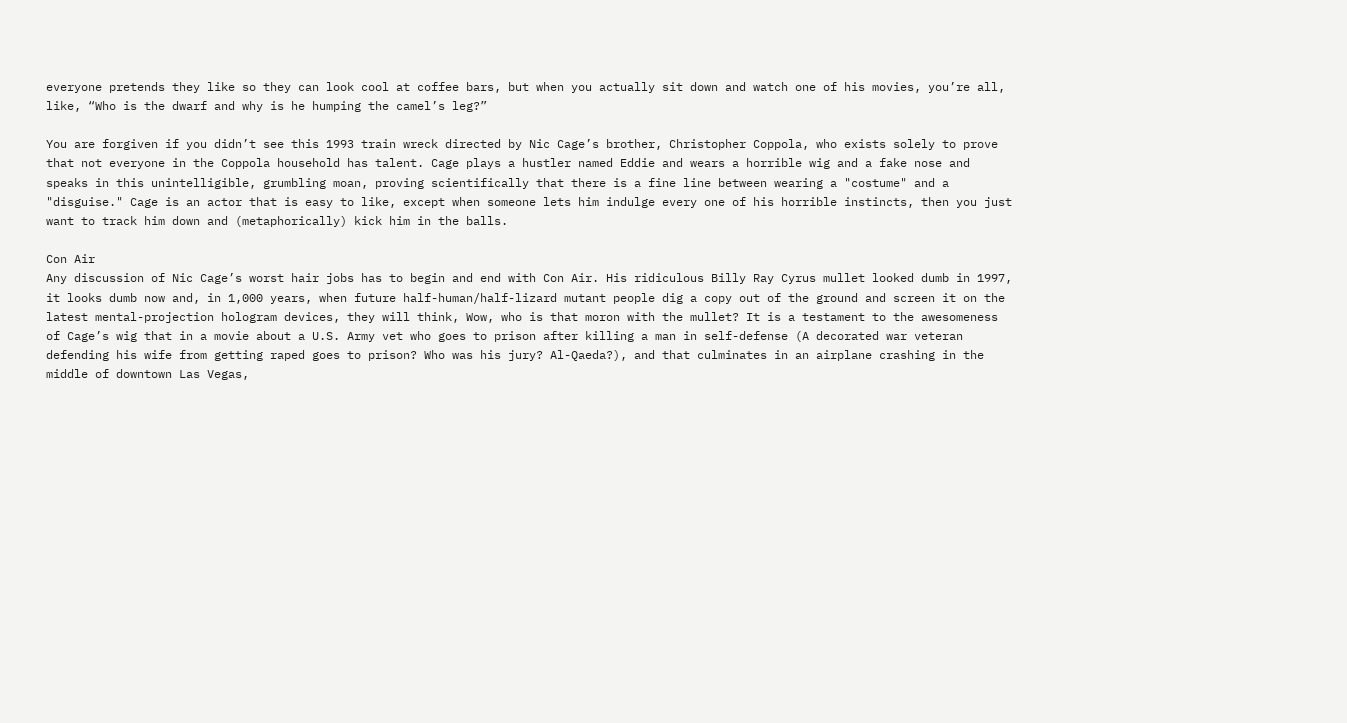everyone pretends they like so they can look cool at coffee bars, but when you actually sit down and watch one of his movies, you’re all, like, “Who is the dwarf and why is he humping the camel’s leg?”

You are forgiven if you didn’t see this 1993 train wreck directed by Nic Cage’s brother, Christopher Coppola, who exists solely to prove that not everyone in the Coppola household has talent. Cage plays a hustler named Eddie and wears a horrible wig and a fake nose and speaks in this unintelligible, grumbling moan, proving scientifically that there is a fine line between wearing a "costume" and a "disguise." Cage is an actor that is easy to like, except when someone lets him indulge every one of his horrible instincts, then you just want to track him down and (metaphorically) kick him in the balls.

Con Air
Any discussion of Nic Cage’s worst hair jobs has to begin and end with Con Air. His ridiculous Billy Ray Cyrus mullet looked dumb in 1997, it looks dumb now and, in 1,000 years, when future half-human/half-lizard mutant people dig a copy out of the ground and screen it on the latest mental-projection hologram devices, they will think, Wow, who is that moron with the mullet? It is a testament to the awesomeness of Cage’s wig that in a movie about a U.S. Army vet who goes to prison after killing a man in self-defense (A decorated war veteran defending his wife from getting raped goes to prison? Who was his jury? Al-Qaeda?), and that culminates in an airplane crashing in the middle of downtown Las Vegas,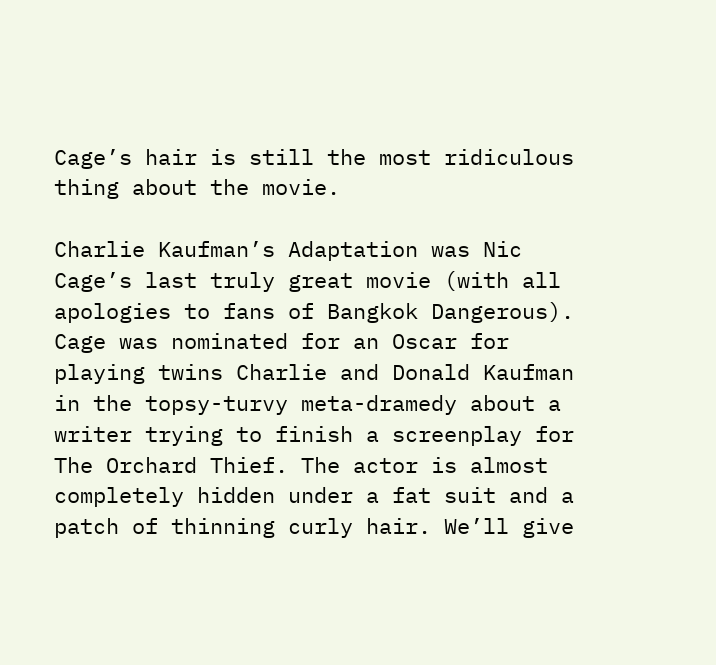Cage’s hair is still the most ridiculous thing about the movie.

Charlie Kaufman’s Adaptation was Nic Cage’s last truly great movie (with all apologies to fans of Bangkok Dangerous). Cage was nominated for an Oscar for playing twins Charlie and Donald Kaufman in the topsy-turvy meta-dramedy about a writer trying to finish a screenplay for The Orchard Thief. The actor is almost completely hidden under a fat suit and a patch of thinning curly hair. We’ll give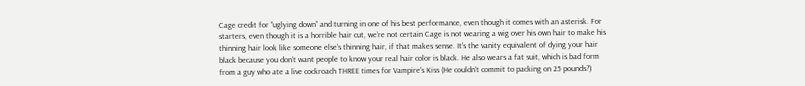Cage credit for “uglying down” and turning in one of his best performance, even though it comes with an asterisk. For starters, even though it is a horrible hair cut, we’re not certain Cage is not wearing a wig over his own hair to make his thinning hair look like someone else’s thinning hair, if that makes sense. It’s the vanity equivalent of dying your hair black because you don’t want people to know your real hair color is black. He also wears a fat suit, which is bad form from a guy who ate a live cockroach THREE times for Vampire’s Kiss (He couldn't commit to packing on 25 pounds?)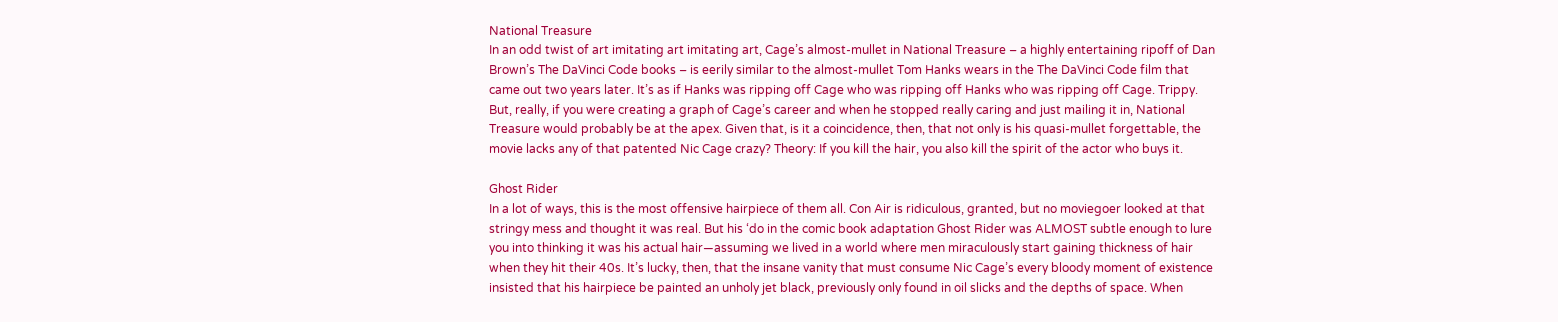National Treasure
In an odd twist of art imitating art imitating art, Cage’s almost-mullet in National Treasure – a highly entertaining ripoff of Dan Brown’s The DaVinci Code books – is eerily similar to the almost-mullet Tom Hanks wears in the The DaVinci Code film that came out two years later. It’s as if Hanks was ripping off Cage who was ripping off Hanks who was ripping off Cage. Trippy. But, really, if you were creating a graph of Cage’s career and when he stopped really caring and just mailing it in, National Treasure would probably be at the apex. Given that, is it a coincidence, then, that not only is his quasi-mullet forgettable, the movie lacks any of that patented Nic Cage crazy? Theory: If you kill the hair, you also kill the spirit of the actor who buys it.

Ghost Rider
In a lot of ways, this is the most offensive hairpiece of them all. Con Air is ridiculous, granted, but no moviegoer looked at that stringy mess and thought it was real. But his ‘do in the comic book adaptation Ghost Rider was ALMOST subtle enough to lure you into thinking it was his actual hair—assuming we lived in a world where men miraculously start gaining thickness of hair when they hit their 40s. It’s lucky, then, that the insane vanity that must consume Nic Cage’s every bloody moment of existence insisted that his hairpiece be painted an unholy jet black, previously only found in oil slicks and the depths of space. When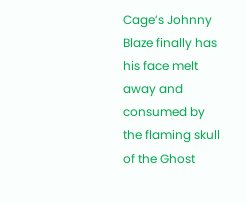Cage’s Johnny Blaze finally has his face melt away and consumed by the flaming skull of the Ghost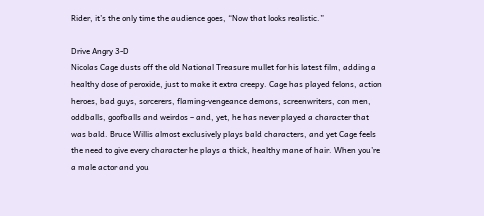Rider, it’s the only time the audience goes, “Now that looks realistic.”

Drive Angry 3-D
Nicolas Cage dusts off the old National Treasure mullet for his latest film, adding a healthy dose of peroxide, just to make it extra creepy. Cage has played felons, action heroes, bad guys, sorcerers, flaming-vengeance demons, screenwriters, con men, oddballs, goofballs and weirdos – and, yet, he has never played a character that was bald. Bruce Willis almost exclusively plays bald characters, and yet Cage feels the need to give every character he plays a thick, healthy mane of hair. When you’re a male actor and you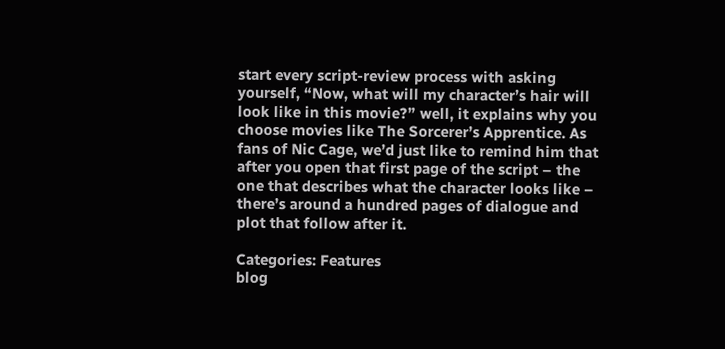start every script-review process with asking yourself, “Now, what will my character’s hair will look like in this movie?” well, it explains why you choose movies like The Sorcerer’s Apprentice. As fans of Nic Cage, we’d just like to remind him that after you open that first page of the script – the one that describes what the character looks like – there’s around a hundred pages of dialogue and plot that follow after it.

Categories: Features
blog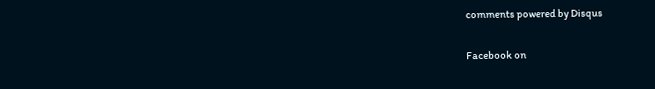comments powered by Disqus

Facebook on